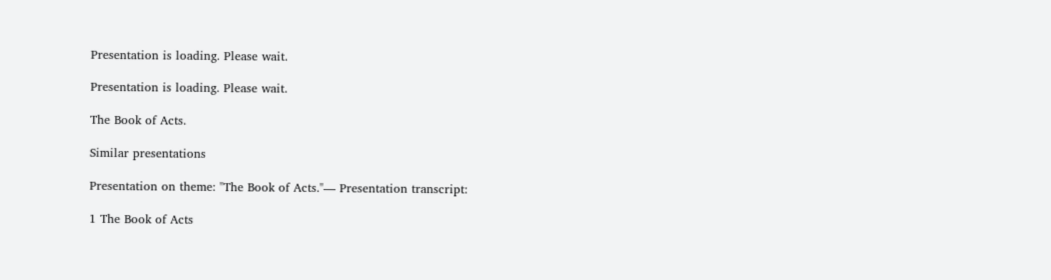Presentation is loading. Please wait.

Presentation is loading. Please wait.

The Book of Acts.

Similar presentations

Presentation on theme: "The Book of Acts."— Presentation transcript:

1 The Book of Acts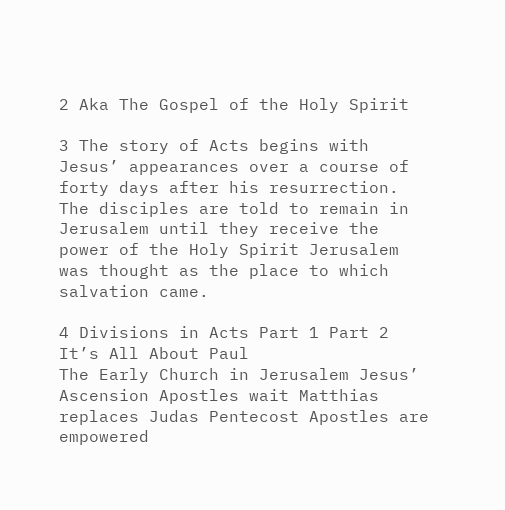2 Aka The Gospel of the Holy Spirit

3 The story of Acts begins with Jesus’ appearances over a course of forty days after his resurrection.
The disciples are told to remain in Jerusalem until they receive the power of the Holy Spirit Jerusalem was thought as the place to which salvation came.

4 Divisions in Acts Part 1 Part 2 It’s All About Paul
The Early Church in Jerusalem Jesus’ Ascension Apostles wait Matthias replaces Judas Pentecost Apostles are empowered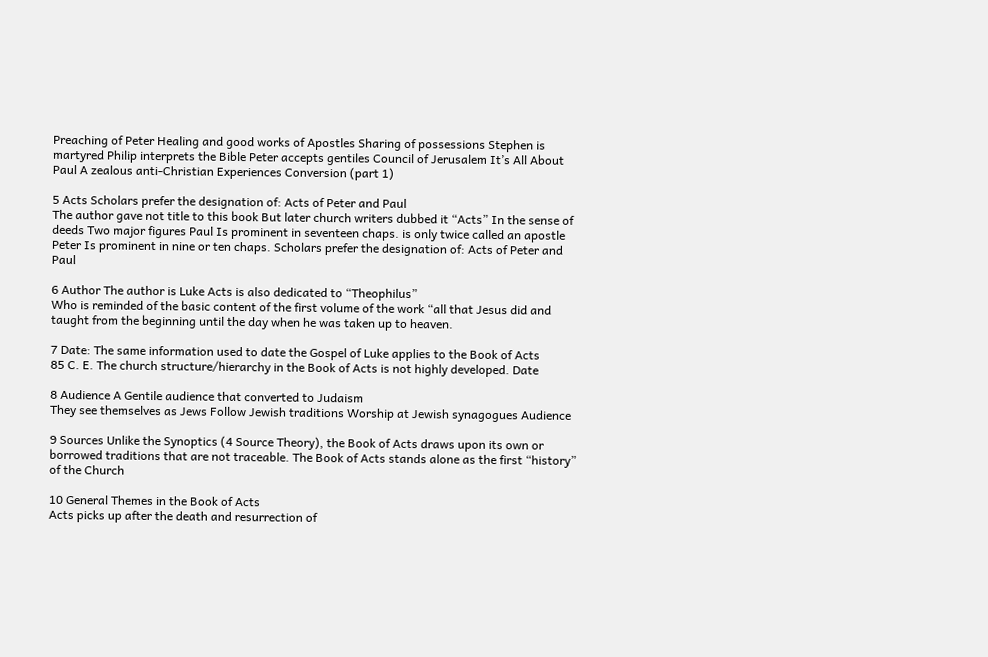Preaching of Peter Healing and good works of Apostles Sharing of possessions Stephen is martyred Philip interprets the Bible Peter accepts gentiles Council of Jerusalem It’s All About Paul A zealous anti-Christian Experiences Conversion (part 1)

5 Acts Scholars prefer the designation of: Acts of Peter and Paul
The author gave not title to this book But later church writers dubbed it “Acts” In the sense of deeds Two major figures Paul Is prominent in seventeen chaps. is only twice called an apostle Peter Is prominent in nine or ten chaps. Scholars prefer the designation of: Acts of Peter and Paul

6 Author The author is Luke Acts is also dedicated to “Theophilus”
Who is reminded of the basic content of the first volume of the work “all that Jesus did and taught from the beginning until the day when he was taken up to heaven.

7 Date: The same information used to date the Gospel of Luke applies to the Book of Acts
85 C. E. The church structure/hierarchy in the Book of Acts is not highly developed. Date

8 Audience A Gentile audience that converted to Judaism
They see themselves as Jews Follow Jewish traditions Worship at Jewish synagogues Audience

9 Sources Unlike the Synoptics (4 Source Theory), the Book of Acts draws upon its own or borrowed traditions that are not traceable. The Book of Acts stands alone as the first “history” of the Church

10 General Themes in the Book of Acts
Acts picks up after the death and resurrection of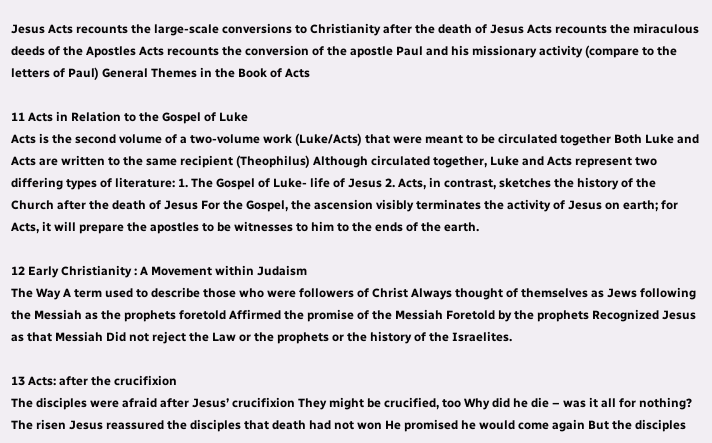Jesus Acts recounts the large-scale conversions to Christianity after the death of Jesus Acts recounts the miraculous deeds of the Apostles Acts recounts the conversion of the apostle Paul and his missionary activity (compare to the letters of Paul) General Themes in the Book of Acts

11 Acts in Relation to the Gospel of Luke
Acts is the second volume of a two-volume work (Luke/Acts) that were meant to be circulated together Both Luke and Acts are written to the same recipient (Theophilus) Although circulated together, Luke and Acts represent two differing types of literature: 1. The Gospel of Luke- life of Jesus 2. Acts, in contrast, sketches the history of the Church after the death of Jesus For the Gospel, the ascension visibly terminates the activity of Jesus on earth; for Acts, it will prepare the apostles to be witnesses to him to the ends of the earth.

12 Early Christianity : A Movement within Judaism
The Way A term used to describe those who were followers of Christ Always thought of themselves as Jews following the Messiah as the prophets foretold Affirmed the promise of the Messiah Foretold by the prophets Recognized Jesus as that Messiah Did not reject the Law or the prophets or the history of the Israelites.

13 Acts: after the crucifixion
The disciples were afraid after Jesus’ crucifixion They might be crucified, too Why did he die – was it all for nothing? The risen Jesus reassured the disciples that death had not won He promised he would come again But the disciples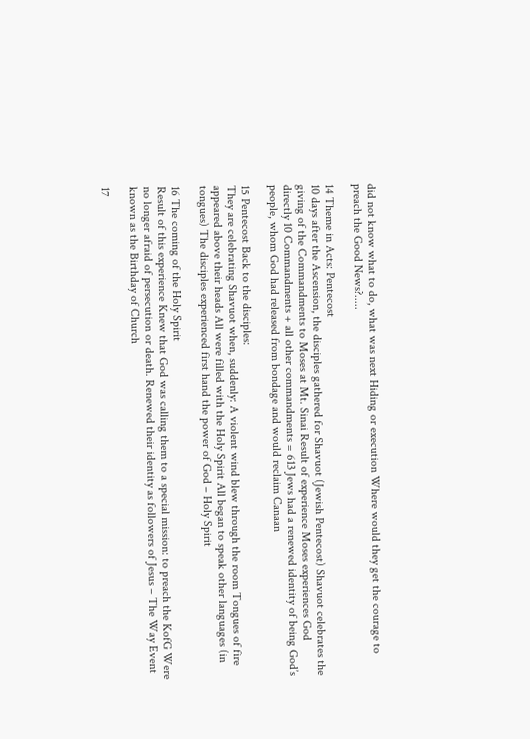did not know what to do, what was next Hiding or execution Where would they get the courage to preach the Good News?.....

14 Theme in Acts: Pentecost
10 days after the Ascension, the disciples gathered for Shavuot (Jewish Pentecost) Shavuot celebrates the giving of the Commandments to Moses at Mt. Sinai Result of experience Moses experiences God directly 10 Commandments + all other commandments = 613 Jews had a renewed identity of being God’s people, whom God had released from bondage and would reclaim Canaan

15 Pentecost Back to the disciples:
They are celebrating Shavuot when, suddenly: A violent wind blew through the room Tongues of fire appeared above their heads All were filled with the Holy Spirit All began to speak other languages (in tongues) The disciples experienced first hand the power of God – Holy Spirit

16 The coming of the Holy Spirit
Result of this experience Knew that God was calling them to a special mission: to preach the KofG Were no longer afraid of persecution or death. Renewed their identity as followers of Jesus – The Way Event known as the Birthday of Church

17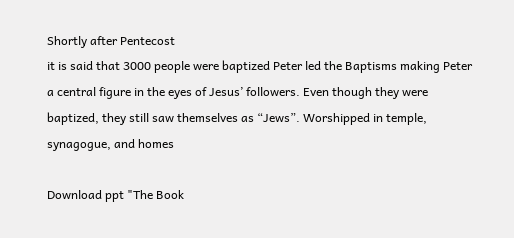Shortly after Pentecost
it is said that 3000 people were baptized Peter led the Baptisms making Peter a central figure in the eyes of Jesus’ followers. Even though they were baptized, they still saw themselves as “Jews”. Worshipped in temple, synagogue, and homes

Download ppt "The Book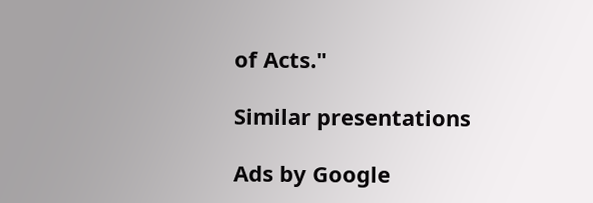of Acts."

Similar presentations

Ads by Google